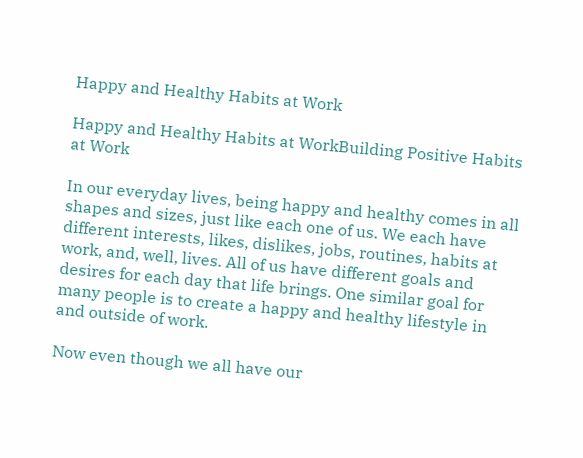Happy and Healthy Habits at Work

Happy and Healthy Habits at WorkBuilding Positive Habits at Work

In our everyday lives, being happy and healthy comes in all shapes and sizes, just like each one of us. We each have different interests, likes, dislikes, jobs, routines, habits at work, and, well, lives. All of us have different goals and desires for each day that life brings. One similar goal for many people is to create a happy and healthy lifestyle in and outside of work.

Now even though we all have our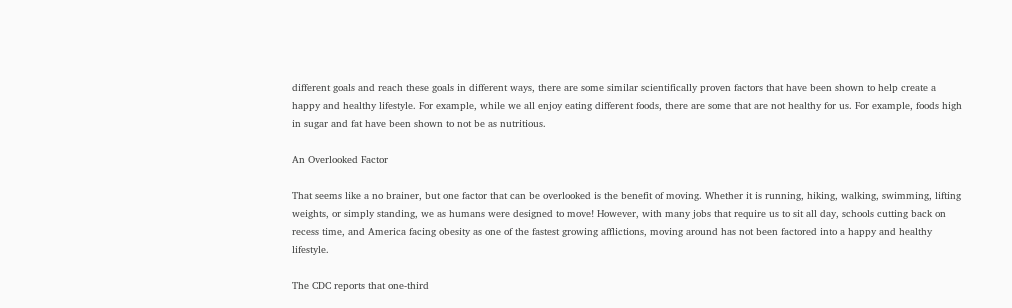different goals and reach these goals in different ways, there are some similar scientifically proven factors that have been shown to help create a happy and healthy lifestyle. For example, while we all enjoy eating different foods, there are some that are not healthy for us. For example, foods high in sugar and fat have been shown to not be as nutritious.

An Overlooked Factor

That seems like a no brainer, but one factor that can be overlooked is the benefit of moving. Whether it is running, hiking, walking, swimming, lifting weights, or simply standing, we as humans were designed to move! However, with many jobs that require us to sit all day, schools cutting back on recess time, and America facing obesity as one of the fastest growing afflictions, moving around has not been factored into a happy and healthy lifestyle.

The CDC reports that one-third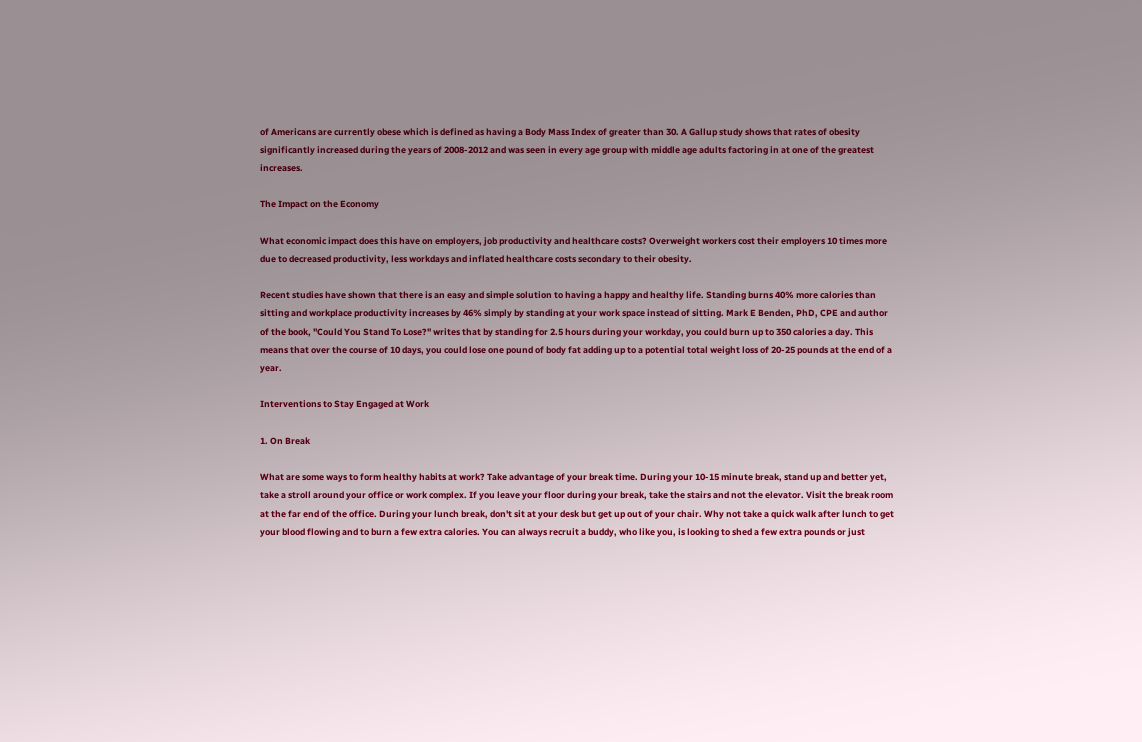of Americans are currently obese which is defined as having a Body Mass Index of greater than 30. A Gallup study shows that rates of obesity significantly increased during the years of 2008-2012 and was seen in every age group with middle age adults factoring in at one of the greatest increases.

The Impact on the Economy

What economic impact does this have on employers, job productivity and healthcare costs? Overweight workers cost their employers 10 times more due to decreased productivity, less workdays and inflated healthcare costs secondary to their obesity.

Recent studies have shown that there is an easy and simple solution to having a happy and healthy life. Standing burns 40% more calories than sitting and workplace productivity increases by 46% simply by standing at your work space instead of sitting. Mark E Benden, PhD, CPE and author of the book, "Could You Stand To Lose?" writes that by standing for 2.5 hours during your workday, you could burn up to 350 calories a day. This means that over the course of 10 days, you could lose one pound of body fat adding up to a potential total weight loss of 20-25 pounds at the end of a year.

Interventions to Stay Engaged at Work

1. On Break

What are some ways to form healthy habits at work? Take advantage of your break time. During your 10-15 minute break, stand up and better yet, take a stroll around your office or work complex. If you leave your floor during your break, take the stairs and not the elevator. Visit the break room at the far end of the office. During your lunch break, don't sit at your desk but get up out of your chair. Why not take a quick walk after lunch to get your blood flowing and to burn a few extra calories. You can always recruit a buddy, who like you, is looking to shed a few extra pounds or just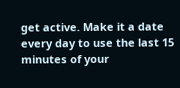get active. Make it a date every day to use the last 15 minutes of your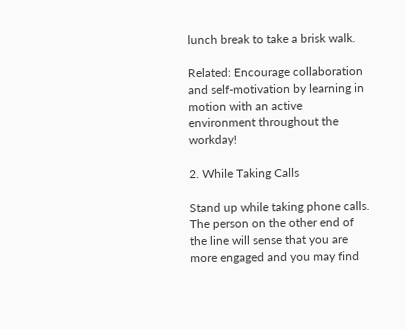lunch break to take a brisk walk.

Related: Encourage collaboration and self-motivation by learning in motion with an active environment throughout the workday!

2. While Taking Calls

Stand up while taking phone calls. The person on the other end of the line will sense that you are more engaged and you may find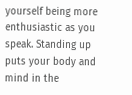yourself being more enthusiastic as you speak. Standing up puts your body and mind in the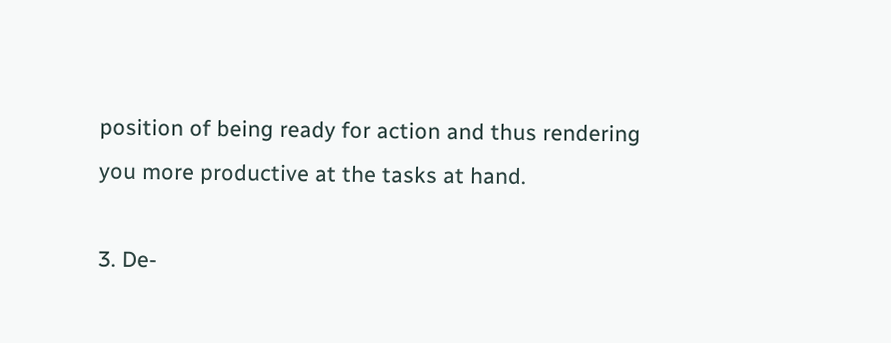position of being ready for action and thus rendering you more productive at the tasks at hand.

3. De-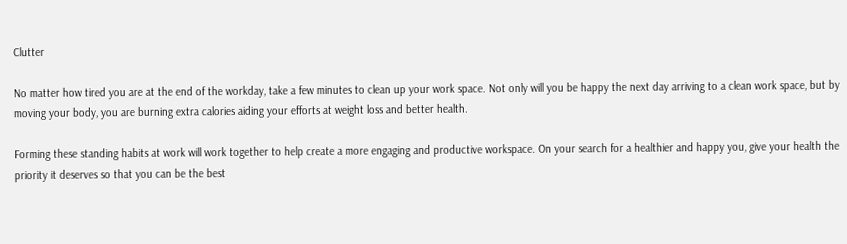Clutter

No matter how tired you are at the end of the workday, take a few minutes to clean up your work space. Not only will you be happy the next day arriving to a clean work space, but by moving your body, you are burning extra calories aiding your efforts at weight loss and better health.

Forming these standing habits at work will work together to help create a more engaging and productive workspace. On your search for a healthier and happy you, give your health the priority it deserves so that you can be the best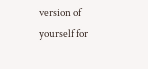version of yourself for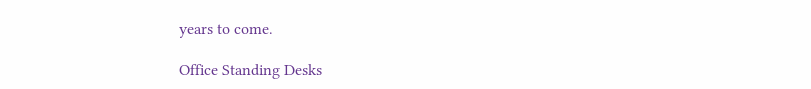years to come.

Office Standing Desks